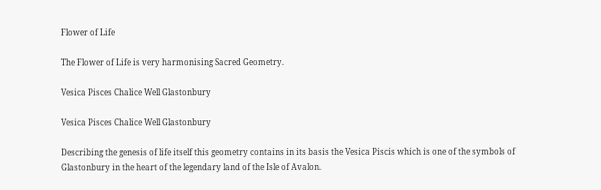Flower of Life

The Flower of Life is very harmonising Sacred Geometry.

Vesica Pisces Chalice Well Glastonbury

Vesica Pisces Chalice Well Glastonbury

Describing the genesis of life itself this geometry contains in its basis the Vesica Piscis which is one of the symbols of Glastonbury in the heart of the legendary land of the Isle of Avalon.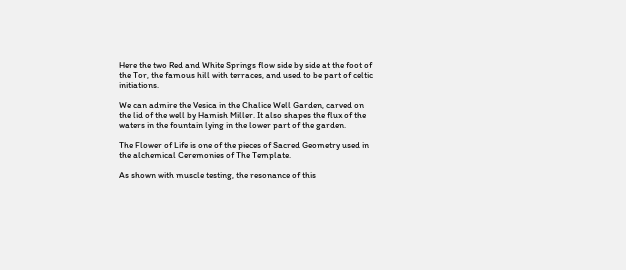Here the two Red and White Springs flow side by side at the foot of the Tor, the famous hill with terraces, and used to be part of celtic initiations.

We can admire the Vesica in the Chalice Well Garden, carved on the lid of the well by Hamish Miller. It also shapes the flux of the waters in the fountain lying in the lower part of the garden.

The Flower of Life is one of the pieces of Sacred Geometry used in the alchemical Ceremonies of The Template.

As shown with muscle testing, the resonance of this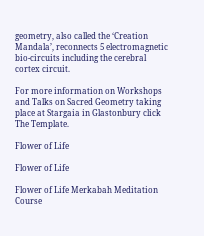geometry, also called the ‘Creation Mandala’, reconnects 5 electromagnetic bio-circuits including the cerebral cortex circuit.

For more information on Workshops and Talks on Sacred Geometry taking place at Stargaia in Glastonbury click The Template.

Flower of Life

Flower of Life

Flower of Life Merkabah Meditation Course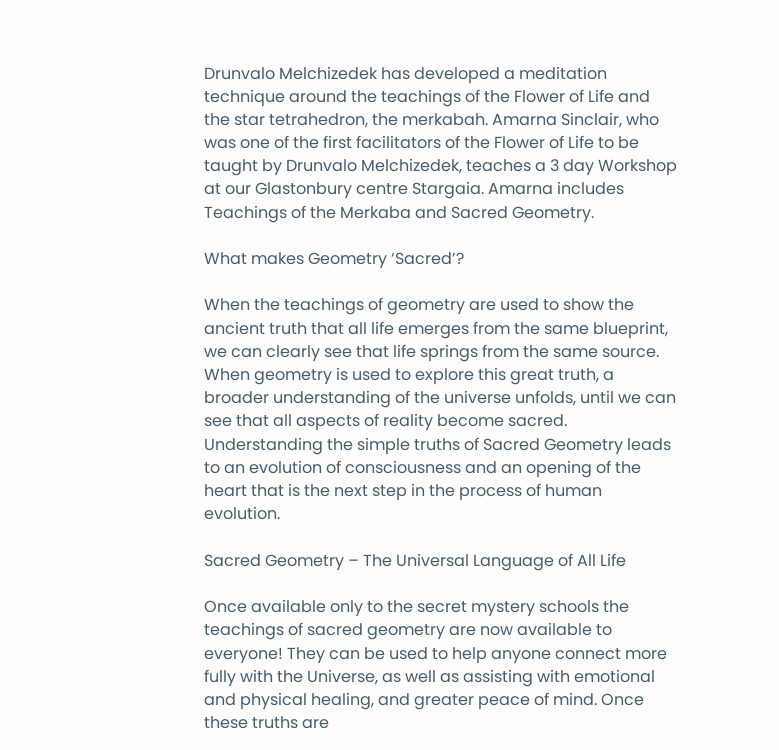Drunvalo Melchizedek has developed a meditation technique around the teachings of the Flower of Life and the star tetrahedron, the merkabah. Amarna Sinclair, who was one of the first facilitators of the Flower of Life to be taught by Drunvalo Melchizedek, teaches a 3 day Workshop at our Glastonbury centre Stargaia. Amarna includes Teachings of the Merkaba and Sacred Geometry.

What makes Geometry ‘Sacred’?

When the teachings of geometry are used to show the ancient truth that all life emerges from the same blueprint, we can clearly see that life springs from the same source. When geometry is used to explore this great truth, a broader understanding of the universe unfolds, until we can see that all aspects of reality become sacred. Understanding the simple truths of Sacred Geometry leads to an evolution of consciousness and an opening of the heart that is the next step in the process of human evolution.

Sacred Geometry – The Universal Language of All Life

Once available only to the secret mystery schools the teachings of sacred geometry are now available to everyone! They can be used to help anyone connect more fully with the Universe, as well as assisting with emotional and physical healing, and greater peace of mind. Once these truths are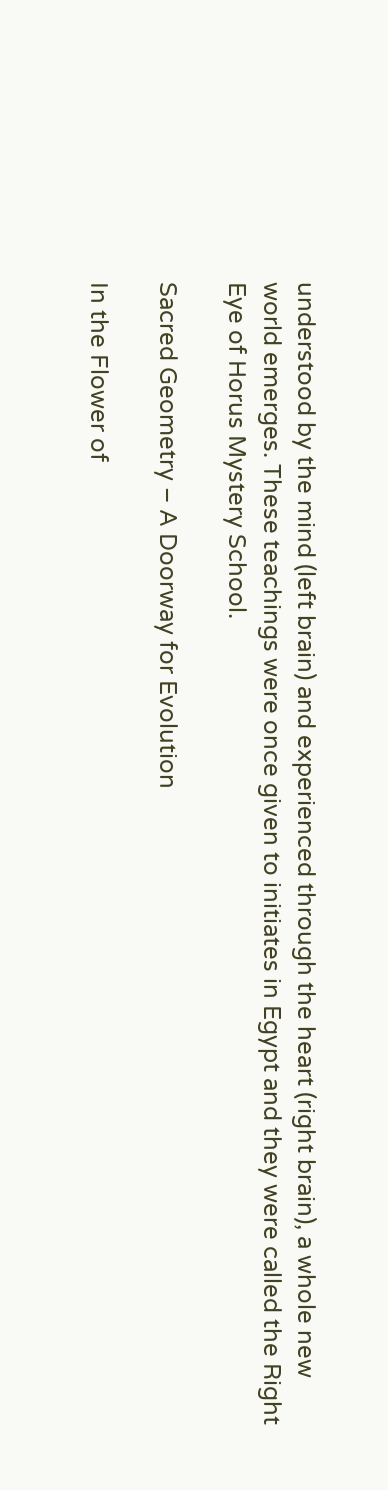understood by the mind (left brain) and experienced through the heart (right brain), a whole new world emerges. These teachings were once given to initiates in Egypt and they were called the Right Eye of Horus Mystery School.

Sacred Geometry – A Doorway for Evolution

In the Flower of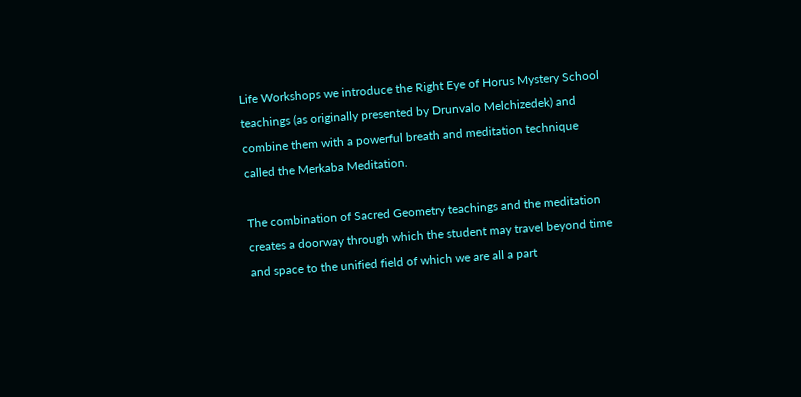Life Workshops we introduce the Right Eye of Horus Mystery School teachings (as originally presented by Drunvalo Melchizedek) and combine them with a powerful breath and meditation technique called the Merkaba Meditation.

The combination of Sacred Geometry teachings and the meditation creates a doorway through which the student may travel beyond time and space to the unified field of which we are all a part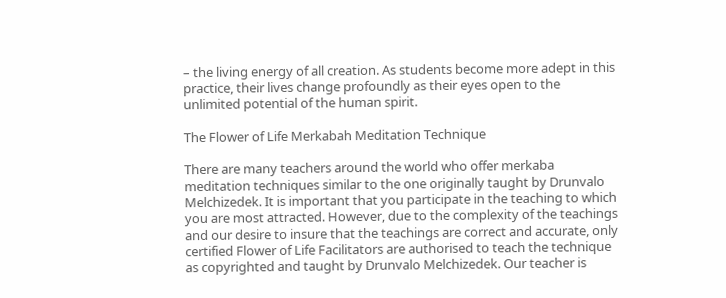– the living energy of all creation. As students become more adept in this practice, their lives change profoundly as their eyes open to the unlimited potential of the human spirit.

The Flower of Life Merkabah Meditation Technique

There are many teachers around the world who offer merkaba meditation techniques similar to the one originally taught by Drunvalo Melchizedek. It is important that you participate in the teaching to which you are most attracted. However, due to the complexity of the teachings and our desire to insure that the teachings are correct and accurate, only certified Flower of Life Facilitators are authorised to teach the technique as copyrighted and taught by Drunvalo Melchizedek. Our teacher is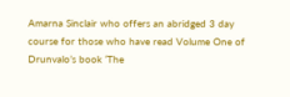Amarna Sinclair who offers an abridged 3 day course for those who have read Volume One of Drunvalo’s book ‘The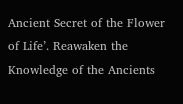Ancient Secret of the Flower of Life’. Reawaken the Knowledge of the Ancients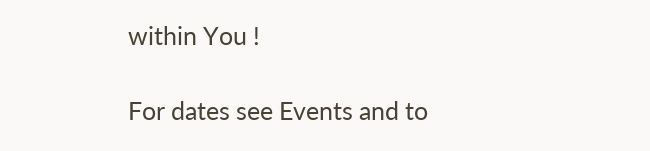within You !

For dates see Events and to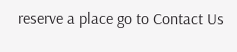reserve a place go to Contact Us